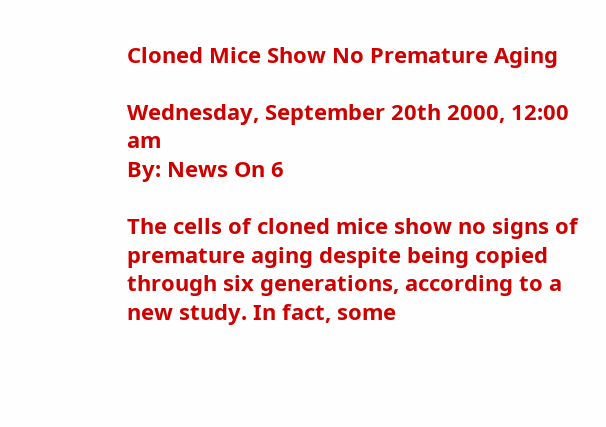Cloned Mice Show No Premature Aging

Wednesday, September 20th 2000, 12:00 am
By: News On 6

The cells of cloned mice show no signs of premature aging despite being copied through six generations, according to a new study. In fact, some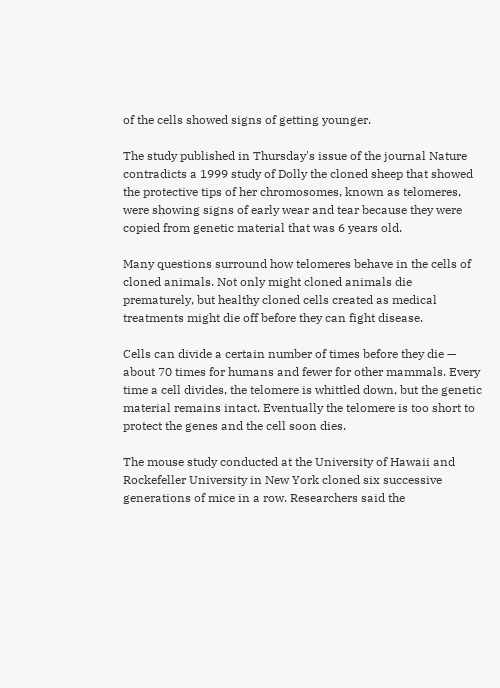of the cells showed signs of getting younger.

The study published in Thursday's issue of the journal Nature contradicts a 1999 study of Dolly the cloned sheep that showed the protective tips of her chromosomes, known as telomeres, were showing signs of early wear and tear because they were copied from genetic material that was 6 years old.

Many questions surround how telomeres behave in the cells of cloned animals. Not only might cloned animals die prematurely, but healthy cloned cells created as medical treatments might die off before they can fight disease.

Cells can divide a certain number of times before they die — about 70 times for humans and fewer for other mammals. Every time a cell divides, the telomere is whittled down, but the genetic material remains intact. Eventually the telomere is too short to protect the genes and the cell soon dies.

The mouse study conducted at the University of Hawaii and Rockefeller University in New York cloned six successive generations of mice in a row. Researchers said the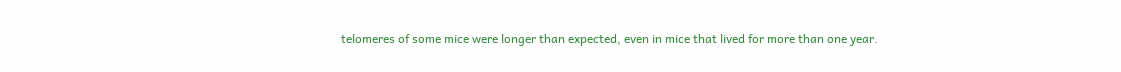telomeres of some mice were longer than expected, even in mice that lived for more than one year.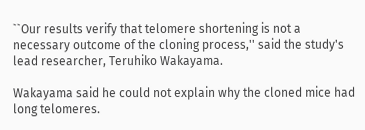``Our results verify that telomere shortening is not a necessary outcome of the cloning process,'' said the study's lead researcher, Teruhiko Wakayama.

Wakayama said he could not explain why the cloned mice had long telomeres.